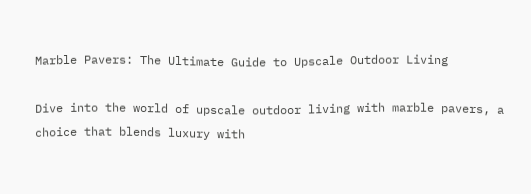Marble Pavers: The Ultimate Guide to Upscale Outdoor Living

Dive into the world of upscale outdoor living with marble pavers, a choice that blends luxury with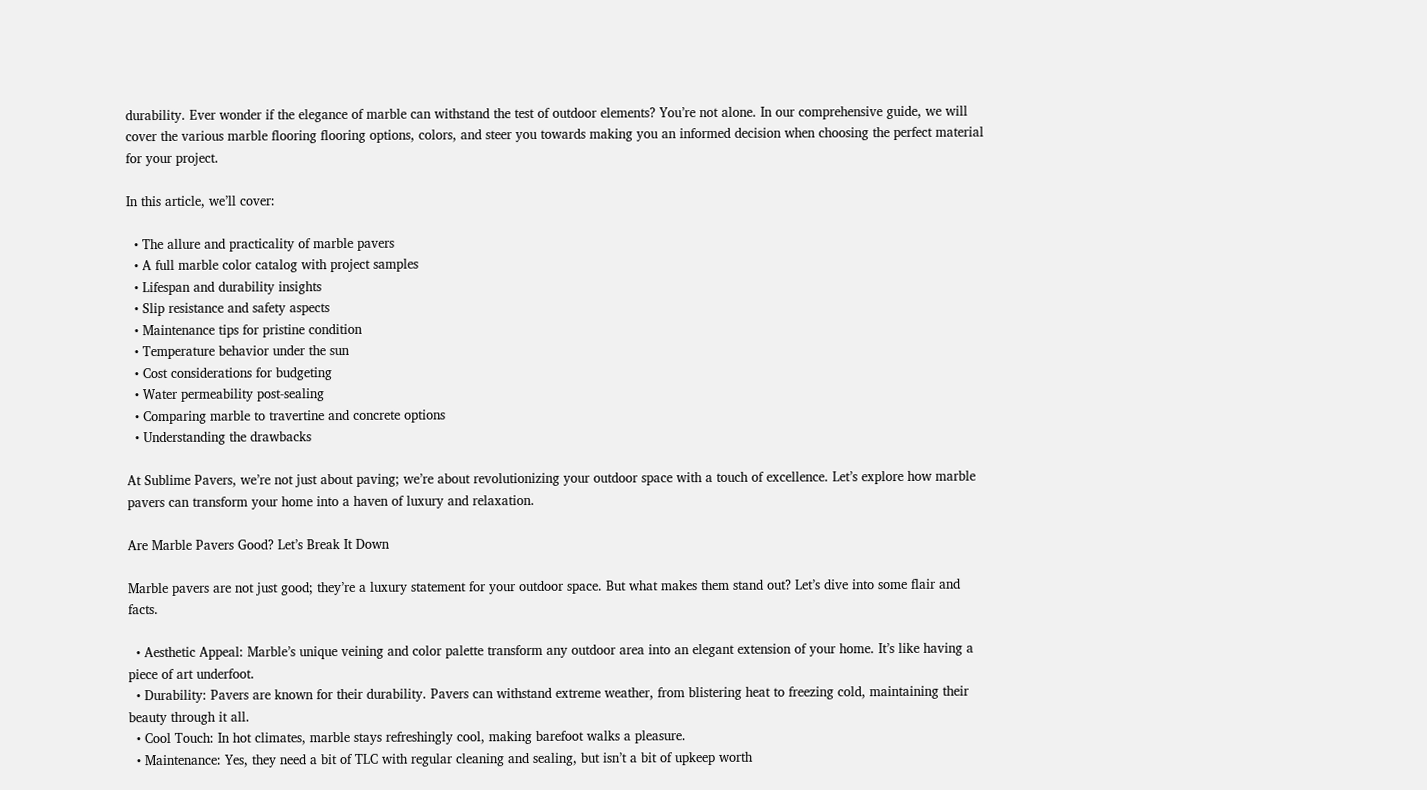durability. Ever wonder if the elegance of marble can withstand the test of outdoor elements? You’re not alone. In our comprehensive guide, we will cover the various marble flooring flooring options, colors, and steer you towards making you an informed decision when choosing the perfect material for your project.

In this article, we’ll cover:

  • The allure and practicality of marble pavers
  • A full marble color catalog with project samples
  • Lifespan and durability insights
  • Slip resistance and safety aspects
  • Maintenance tips for pristine condition
  • Temperature behavior under the sun
  • Cost considerations for budgeting
  • Water permeability post-sealing
  • Comparing marble to travertine and concrete options
  • Understanding the drawbacks

At Sublime Pavers, we’re not just about paving; we’re about revolutionizing your outdoor space with a touch of excellence. Let’s explore how marble pavers can transform your home into a haven of luxury and relaxation.

Are Marble Pavers Good? Let’s Break It Down

Marble pavers are not just good; they’re a luxury statement for your outdoor space. But what makes them stand out? Let’s dive into some flair and facts.

  • Aesthetic Appeal: Marble’s unique veining and color palette transform any outdoor area into an elegant extension of your home. It’s like having a piece of art underfoot.
  • Durability: Pavers are known for their durability. Pavers can withstand extreme weather, from blistering heat to freezing cold, maintaining their beauty through it all.
  • Cool Touch: In hot climates, marble stays refreshingly cool, making barefoot walks a pleasure.
  • Maintenance: Yes, they need a bit of TLC with regular cleaning and sealing, but isn’t a bit of upkeep worth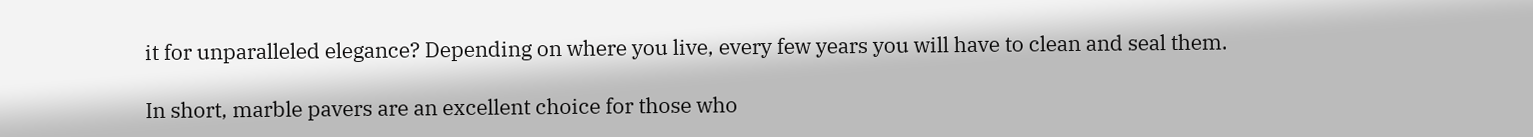it for unparalleled elegance? Depending on where you live, every few years you will have to clean and seal them.

In short, marble pavers are an excellent choice for those who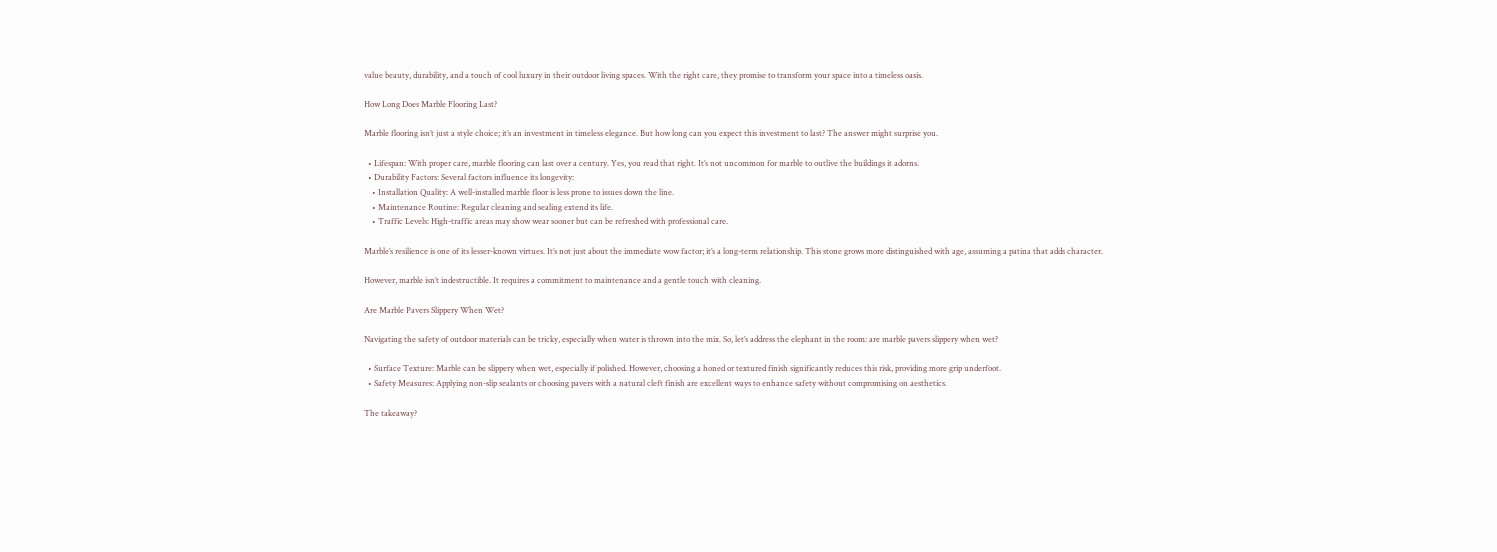value beauty, durability, and a touch of cool luxury in their outdoor living spaces. With the right care, they promise to transform your space into a timeless oasis.

How Long Does Marble Flooring Last?

Marble flooring isn’t just a style choice; it’s an investment in timeless elegance. But how long can you expect this investment to last? The answer might surprise you.

  • Lifespan: With proper care, marble flooring can last over a century. Yes, you read that right. It’s not uncommon for marble to outlive the buildings it adorns.
  • Durability Factors: Several factors influence its longevity:
    • Installation Quality: A well-installed marble floor is less prone to issues down the line.
    • Maintenance Routine: Regular cleaning and sealing extend its life.
    • Traffic Levels: High-traffic areas may show wear sooner but can be refreshed with professional care.

Marble’s resilience is one of its lesser-known virtues. It’s not just about the immediate wow factor; it’s a long-term relationship. This stone grows more distinguished with age, assuming a patina that adds character.

However, marble isn’t indestructible. It requires a commitment to maintenance and a gentle touch with cleaning.

Are Marble Pavers Slippery When Wet?

Navigating the safety of outdoor materials can be tricky, especially when water is thrown into the mix. So, let’s address the elephant in the room: are marble pavers slippery when wet?

  • Surface Texture: Marble can be slippery when wet, especially if polished. However, choosing a honed or textured finish significantly reduces this risk, providing more grip underfoot.
  • Safety Measures: Applying non-slip sealants or choosing pavers with a natural cleft finish are excellent ways to enhance safety without compromising on aesthetics.

The takeaway?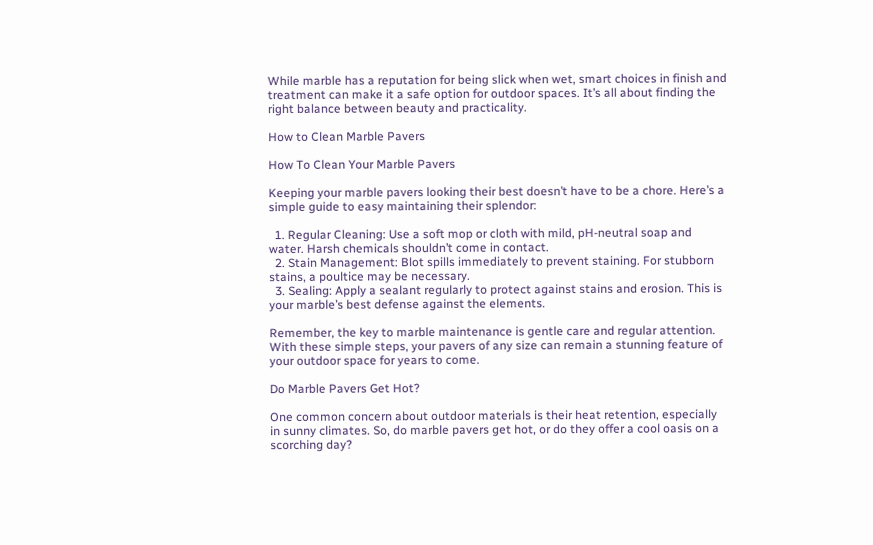While marble has a reputation for being slick when wet, smart choices in finish and treatment can make it a safe option for outdoor spaces. It’s all about finding the right balance between beauty and practicality.

How to Clean Marble Pavers

How To Clean Your Marble Pavers

Keeping your marble pavers looking their best doesn’t have to be a chore. Here’s a simple guide to easy maintaining their splendor:

  1. Regular Cleaning: Use a soft mop or cloth with mild, pH-neutral soap and water. Harsh chemicals shouldn’t come in contact.
  2. Stain Management: Blot spills immediately to prevent staining. For stubborn stains, a poultice may be necessary.
  3. Sealing: Apply a sealant regularly to protect against stains and erosion. This is your marble’s best defense against the elements.

Remember, the key to marble maintenance is gentle care and regular attention. With these simple steps, your pavers of any size can remain a stunning feature of your outdoor space for years to come.

Do Marble Pavers Get Hot?

One common concern about outdoor materials is their heat retention, especially in sunny climates. So, do marble pavers get hot, or do they offer a cool oasis on a scorching day?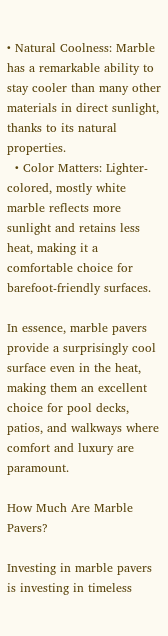• Natural Coolness: Marble has a remarkable ability to stay cooler than many other materials in direct sunlight, thanks to its natural properties.
  • Color Matters: Lighter-colored, mostly white marble reflects more sunlight and retains less heat, making it a comfortable choice for barefoot-friendly surfaces.

In essence, marble pavers provide a surprisingly cool surface even in the heat, making them an excellent choice for pool decks, patios, and walkways where comfort and luxury are paramount.

How Much Are Marble Pavers?

Investing in marble pavers is investing in timeless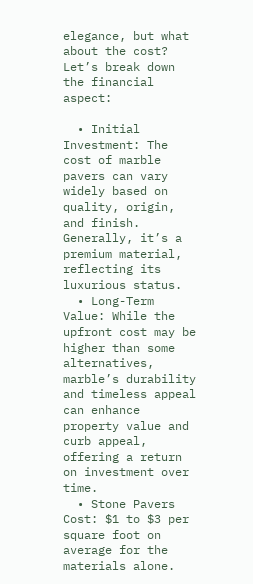elegance, but what about the cost? Let’s break down the financial aspect:

  • Initial Investment: The cost of marble pavers can vary widely based on quality, origin, and finish. Generally, it’s a premium material, reflecting its luxurious status.
  • Long-Term Value: While the upfront cost may be higher than some alternatives, marble’s durability and timeless appeal can enhance property value and curb appeal, offering a return on investment over time.
  • Stone Pavers Cost: $1 to $3 per square foot on average for the materials alone.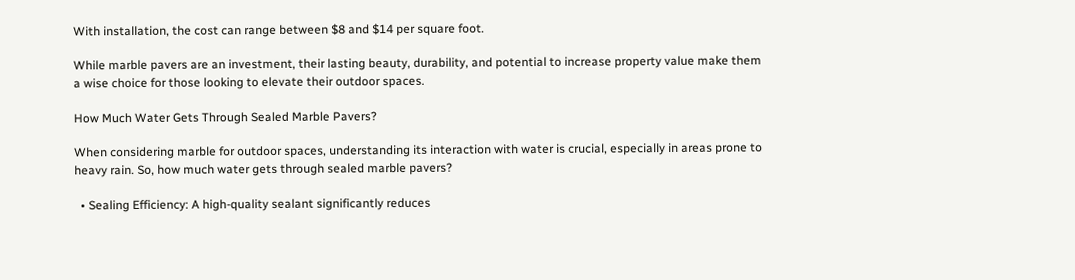With installation, the cost can range between $8 and $14 per square foot.

While marble pavers are an investment, their lasting beauty, durability, and potential to increase property value make them a wise choice for those looking to elevate their outdoor spaces.

How Much Water Gets Through Sealed Marble Pavers?

When considering marble for outdoor spaces, understanding its interaction with water is crucial, especially in areas prone to heavy rain. So, how much water gets through sealed marble pavers?

  • Sealing Efficiency: A high-quality sealant significantly reduces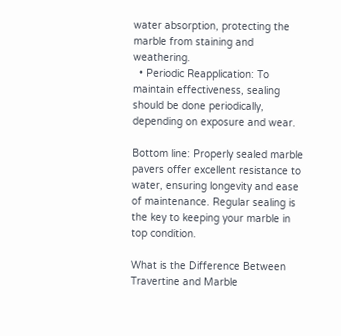water absorption, protecting the marble from staining and weathering.
  • Periodic Reapplication: To maintain effectiveness, sealing should be done periodically, depending on exposure and wear.

Bottom line: Properly sealed marble pavers offer excellent resistance to water, ensuring longevity and ease of maintenance. Regular sealing is the key to keeping your marble in top condition.

What is the Difference Between Travertine and Marble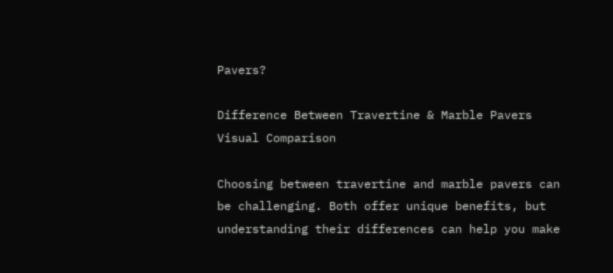Pavers?

Difference Between Travertine & Marble Pavers Visual Comparison

Choosing between travertine and marble pavers can be challenging. Both offer unique benefits, but understanding their differences can help you make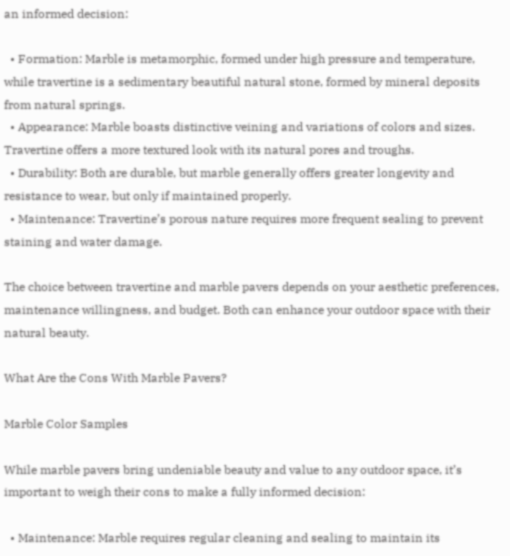an informed decision:

  • Formation: Marble is metamorphic, formed under high pressure and temperature, while travertine is a sedimentary beautiful natural stone, formed by mineral deposits from natural springs.
  • Appearance: Marble boasts distinctive veining and variations of colors and sizes. Travertine offers a more textured look with its natural pores and troughs.
  • Durability: Both are durable, but marble generally offers greater longevity and resistance to wear, but only if maintained properly.
  • Maintenance: Travertine’s porous nature requires more frequent sealing to prevent staining and water damage.

The choice between travertine and marble pavers depends on your aesthetic preferences, maintenance willingness, and budget. Both can enhance your outdoor space with their natural beauty.

What Are the Cons With Marble Pavers?

Marble Color Samples

While marble pavers bring undeniable beauty and value to any outdoor space, it’s important to weigh their cons to make a fully informed decision:

  • Maintenance: Marble requires regular cleaning and sealing to maintain its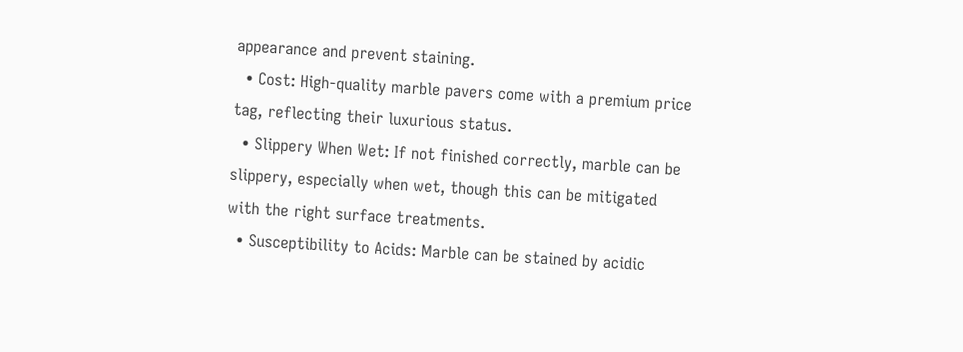appearance and prevent staining.
  • Cost: High-quality marble pavers come with a premium price tag, reflecting their luxurious status.
  • Slippery When Wet: If not finished correctly, marble can be slippery, especially when wet, though this can be mitigated with the right surface treatments.
  • Susceptibility to Acids: Marble can be stained by acidic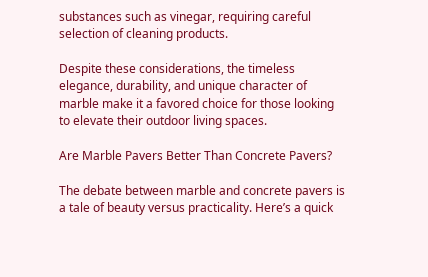substances such as vinegar, requiring careful selection of cleaning products.

Despite these considerations, the timeless elegance, durability, and unique character of marble make it a favored choice for those looking to elevate their outdoor living spaces.

Are Marble Pavers Better Than Concrete Pavers?

The debate between marble and concrete pavers is a tale of beauty versus practicality. Here’s a quick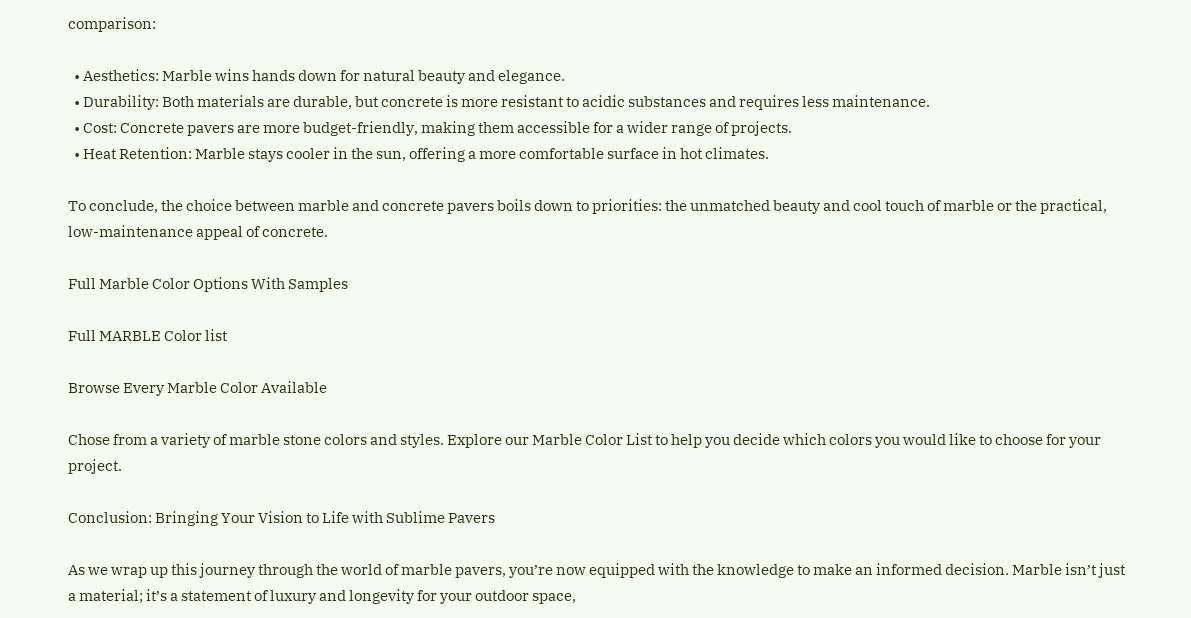comparison:

  • Aesthetics: Marble wins hands down for natural beauty and elegance.
  • Durability: Both materials are durable, but concrete is more resistant to acidic substances and requires less maintenance.
  • Cost: Concrete pavers are more budget-friendly, making them accessible for a wider range of projects.
  • Heat Retention: Marble stays cooler in the sun, offering a more comfortable surface in hot climates.

To conclude, the choice between marble and concrete pavers boils down to priorities: the unmatched beauty and cool touch of marble or the practical, low-maintenance appeal of concrete.

Full Marble Color Options With Samples

Full MARBLE Color list

Browse Every Marble Color Available

Chose from a variety of marble stone colors and styles. Explore our Marble Color List to help you decide which colors you would like to choose for your project.

Conclusion: Bringing Your Vision to Life with Sublime Pavers

As we wrap up this journey through the world of marble pavers, you’re now equipped with the knowledge to make an informed decision. Marble isn’t just a material; it’s a statement of luxury and longevity for your outdoor space,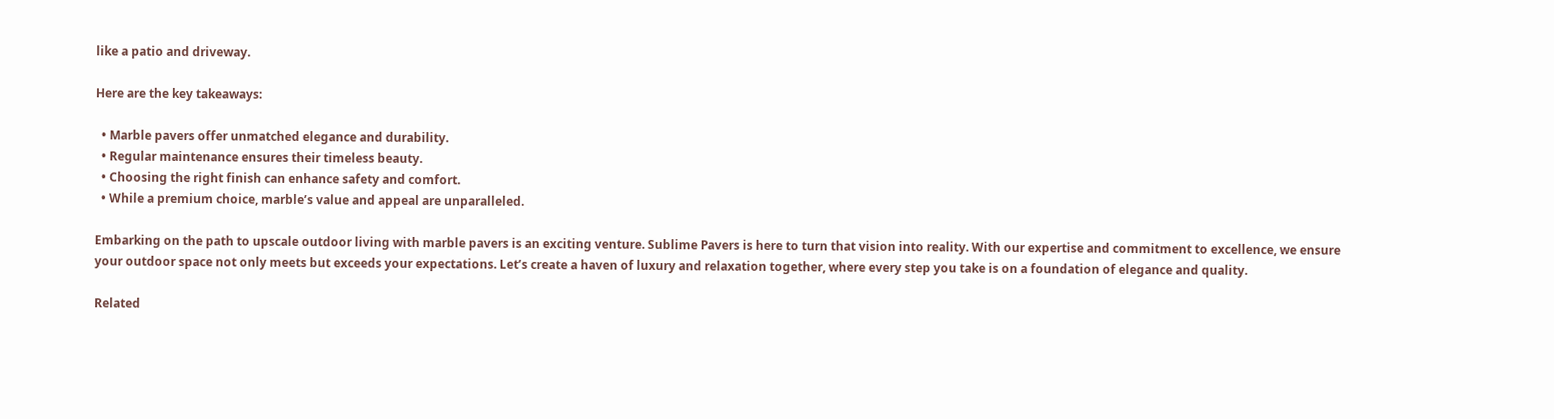like a patio and driveway.

Here are the key takeaways:

  • Marble pavers offer unmatched elegance and durability.
  • Regular maintenance ensures their timeless beauty.
  • Choosing the right finish can enhance safety and comfort.
  • While a premium choice, marble’s value and appeal are unparalleled.

Embarking on the path to upscale outdoor living with marble pavers is an exciting venture. Sublime Pavers is here to turn that vision into reality. With our expertise and commitment to excellence, we ensure your outdoor space not only meets but exceeds your expectations. Let’s create a haven of luxury and relaxation together, where every step you take is on a foundation of elegance and quality.

Related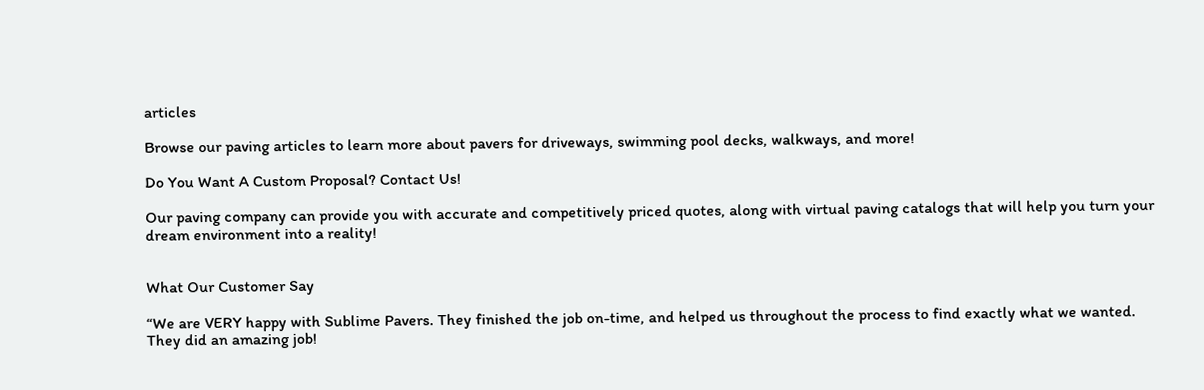articles

Browse our paving articles to learn more about pavers for driveways, swimming pool decks, walkways, and more!

Do You Want A Custom Proposal? Contact Us!

Our paving company can provide you with accurate and competitively priced quotes, along with virtual paving catalogs that will help you turn your dream environment into a reality!


What Our Customer Say

“We are VERY happy with Sublime Pavers. They finished the job on-time, and helped us throughout the process to find exactly what we wanted. They did an amazing job!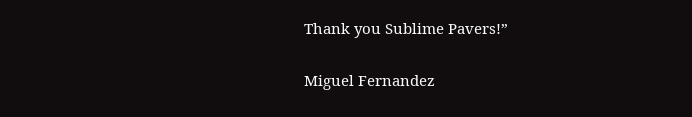Thank you Sublime Pavers!”

Miguel Fernandez